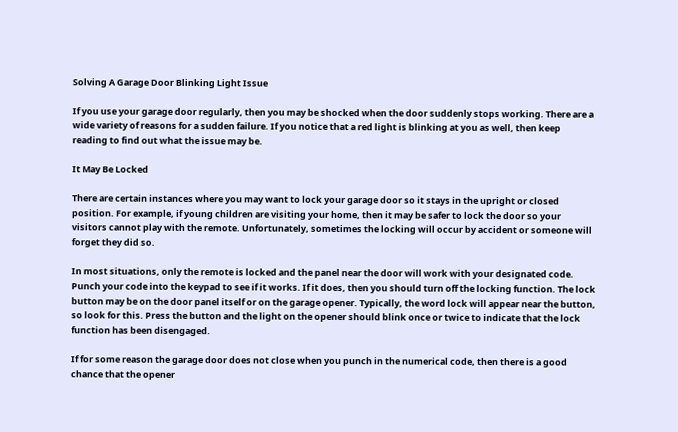Solving A Garage Door Blinking Light Issue

If you use your garage door regularly, then you may be shocked when the door suddenly stops working. There are a wide variety of reasons for a sudden failure. If you notice that a red light is blinking at you as well, then keep reading to find out what the issue may be.

It May Be Locked

There are certain instances where you may want to lock your garage door so it stays in the upright or closed position. For example, if young children are visiting your home, then it may be safer to lock the door so your visitors cannot play with the remote. Unfortunately, sometimes the locking will occur by accident or someone will forget they did so.

In most situations, only the remote is locked and the panel near the door will work with your designated code. Punch your code into the keypad to see if it works. If it does, then you should turn off the locking function. The lock button may be on the door panel itself or on the garage opener. Typically, the word lock will appear near the button, so look for this. Press the button and the light on the opener should blink once or twice to indicate that the lock function has been disengaged.

If for some reason the garage door does not close when you punch in the numerical code, then there is a good chance that the opener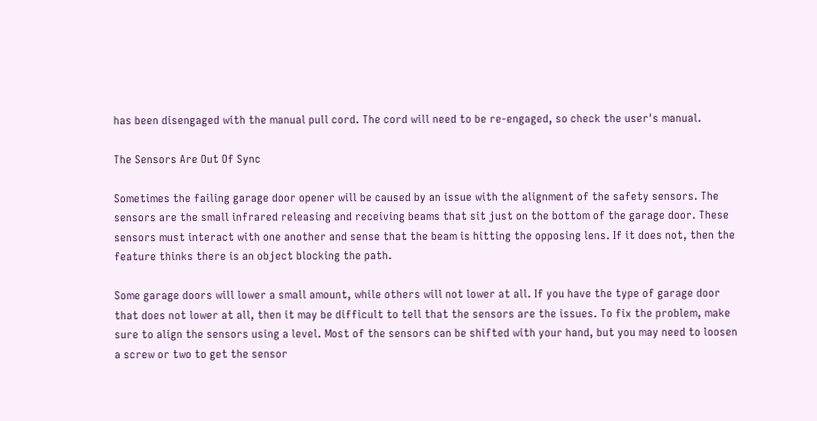has been disengaged with the manual pull cord. The cord will need to be re-engaged, so check the user's manual.

The Sensors Are Out Of Sync

Sometimes the failing garage door opener will be caused by an issue with the alignment of the safety sensors. The sensors are the small infrared releasing and receiving beams that sit just on the bottom of the garage door. These sensors must interact with one another and sense that the beam is hitting the opposing lens. If it does not, then the feature thinks there is an object blocking the path.

Some garage doors will lower a small amount, while others will not lower at all. If you have the type of garage door that does not lower at all, then it may be difficult to tell that the sensors are the issues. To fix the problem, make sure to align the sensors using a level. Most of the sensors can be shifted with your hand, but you may need to loosen a screw or two to get the sensor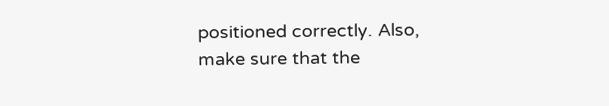positioned correctly. Also, make sure that the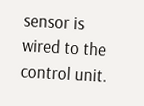sensor is wired to the control unit.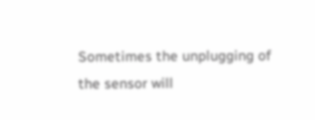Sometimes the unplugging of the sensor will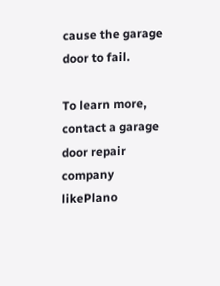cause the garage door to fail.

To learn more, contact a garage door repair company likePlano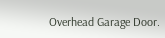Overhead Garage Door.